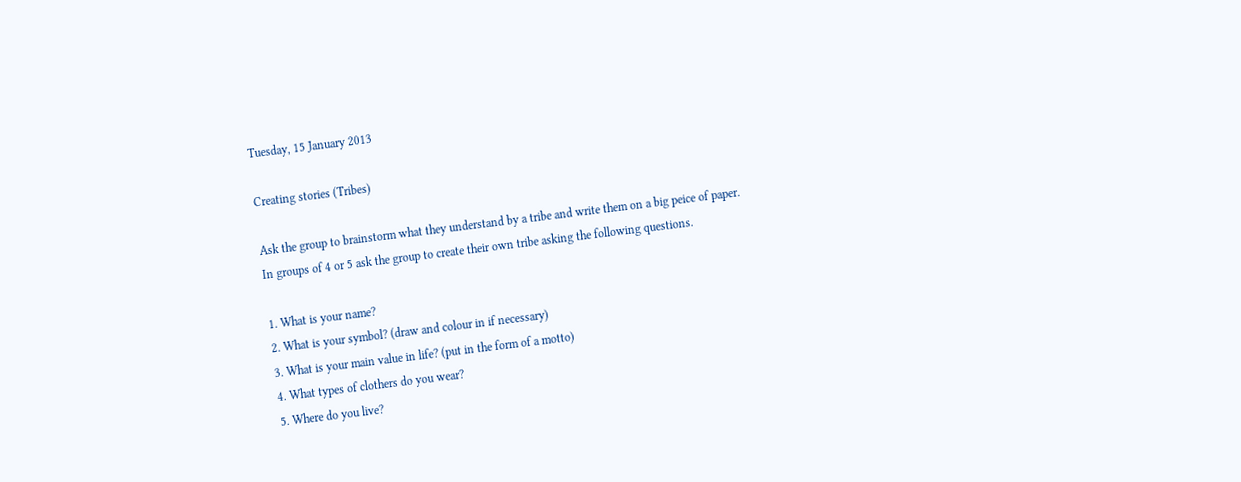Tuesday, 15 January 2013

Creating stories (Tribes)

Ask the group to brainstorm what they understand by a tribe and write them on a big peice of paper.
In groups of 4 or 5 ask the group to create their own tribe asking the following questions.

1. What is your name?
2. What is your symbol? (draw and colour in if necessary)
3. What is your main value in life? (put in the form of a motto)
4. What types of clothers do you wear?
5. Where do you live?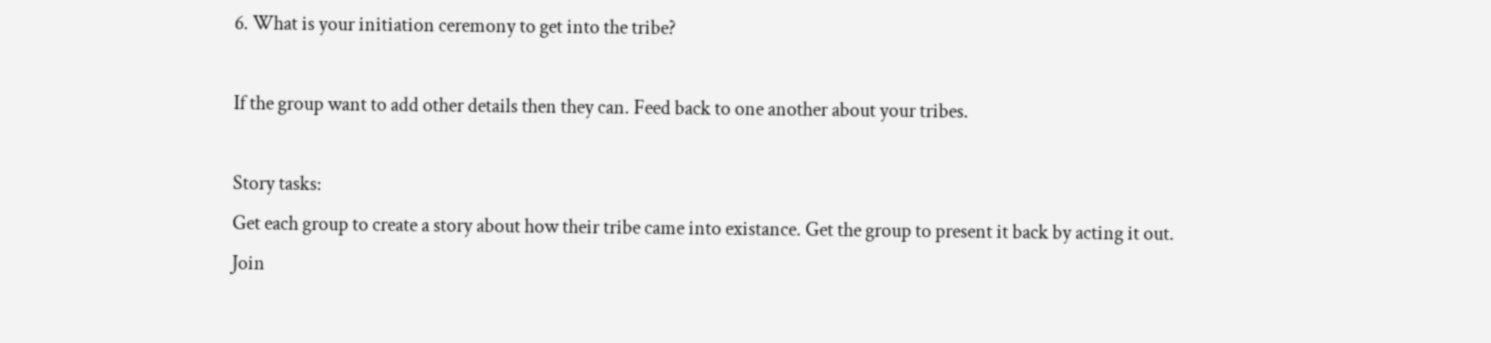6. What is your initiation ceremony to get into the tribe?

If the group want to add other details then they can. Feed back to one another about your tribes.

Story tasks:
Get each group to create a story about how their tribe came into existance. Get the group to present it back by acting it out.
Join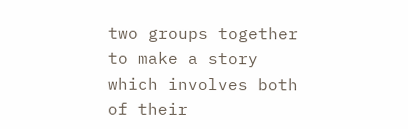two groups together to make a story which involves both of their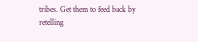tribes. Get them to feed back by retelling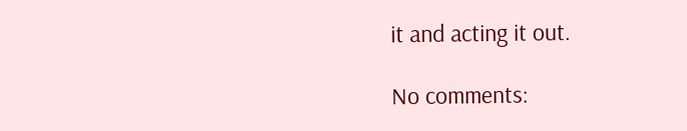it and acting it out.

No comments: